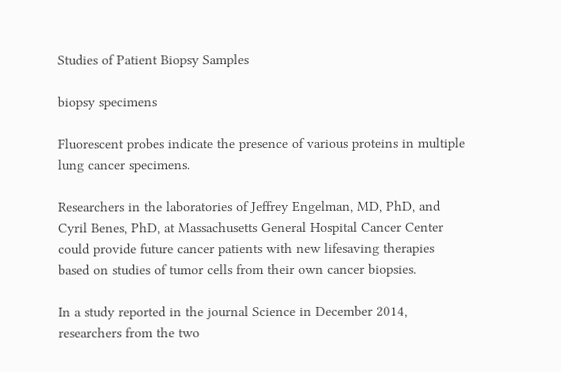Studies of Patient Biopsy Samples

biopsy specimens

Fluorescent probes indicate the presence of various proteins in multiple lung cancer specimens.

Researchers in the laboratories of Jeffrey Engelman, MD, PhD, and Cyril Benes, PhD, at Massachusetts General Hospital Cancer Center could provide future cancer patients with new lifesaving therapies based on studies of tumor cells from their own cancer biopsies.

In a study reported in the journal Science in December 2014, researchers from the two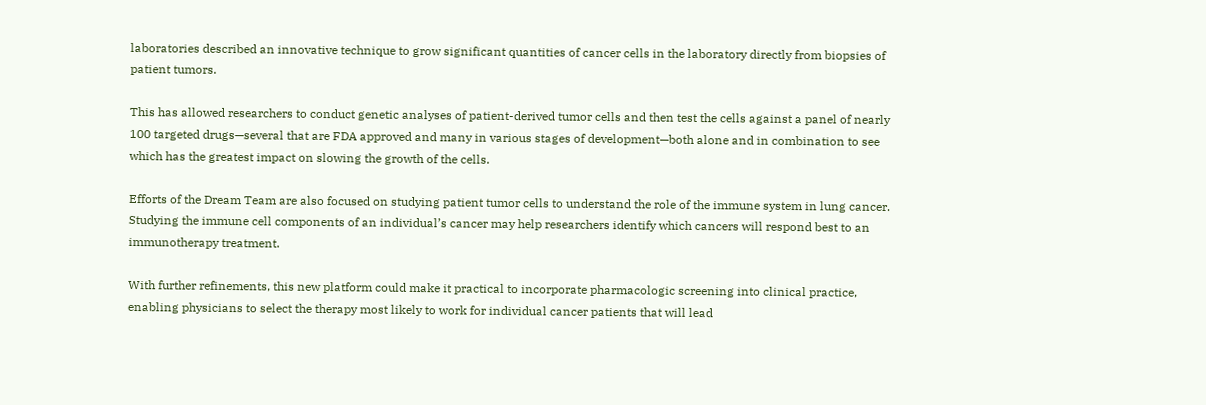laboratories described an innovative technique to grow significant quantities of cancer cells in the laboratory directly from biopsies of patient tumors.

This has allowed researchers to conduct genetic analyses of patient-derived tumor cells and then test the cells against a panel of nearly 100 targeted drugs—several that are FDA approved and many in various stages of development—both alone and in combination to see which has the greatest impact on slowing the growth of the cells.

Efforts of the Dream Team are also focused on studying patient tumor cells to understand the role of the immune system in lung cancer. Studying the immune cell components of an individual’s cancer may help researchers identify which cancers will respond best to an immunotherapy treatment.

With further refinements, this new platform could make it practical to incorporate pharmacologic screening into clinical practice, enabling physicians to select the therapy most likely to work for individual cancer patients that will lead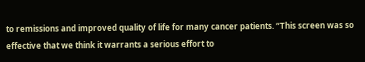to remissions and improved quality of life for many cancer patients. “This screen was so effective that we think it warrants a serious effort to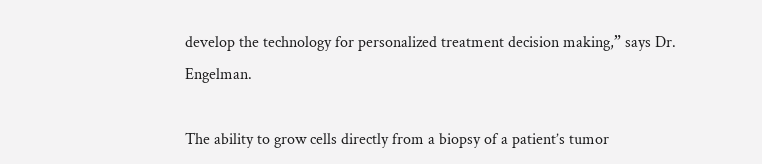develop the technology for personalized treatment decision making,” says Dr. Engelman.

The ability to grow cells directly from a biopsy of a patient’s tumor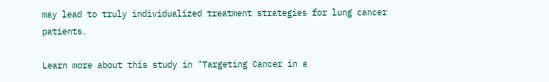may lead to truly individualized treatment strategies for lung cancer patients.

Learn more about this study in "Targeting Cancer in a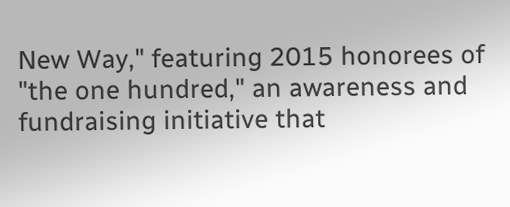New Way," featuring 2015 honorees of "the one hundred," an awareness and fundraising initiative that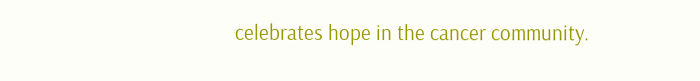celebrates hope in the cancer community.